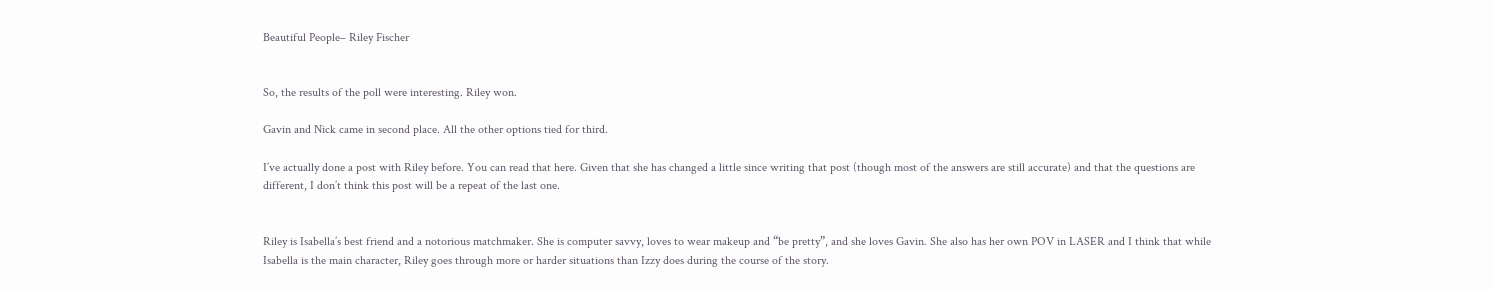Beautiful People– Riley Fischer


So, the results of the poll were interesting. Riley won.

Gavin and Nick came in second place. All the other options tied for third.

I’ve actually done a post with Riley before. You can read that here. Given that she has changed a little since writing that post (though most of the answers are still accurate) and that the questions are different, I don’t think this post will be a repeat of the last one.


Riley is Isabella’s best friend and a notorious matchmaker. She is computer savvy, loves to wear makeup and “be pretty”, and she loves Gavin. She also has her own POV in LASER and I think that while Isabella is the main character, Riley goes through more or harder situations than Izzy does during the course of the story.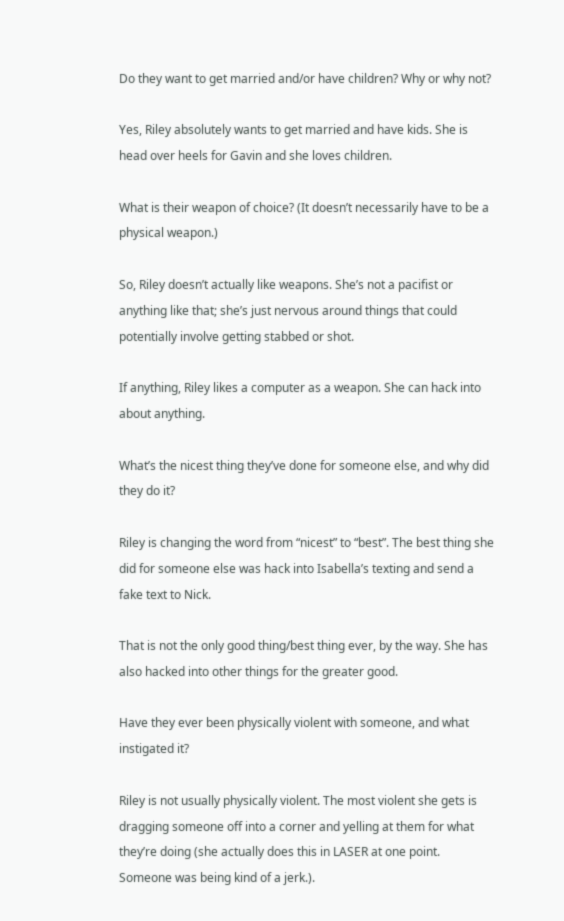Do they want to get married and/or have children? Why or why not?

Yes, Riley absolutely wants to get married and have kids. She is head over heels for Gavin and she loves children.

What is their weapon of choice? (It doesn’t necessarily have to be a physical weapon.)

So, Riley doesn’t actually like weapons. She’s not a pacifist or anything like that; she’s just nervous around things that could potentially involve getting stabbed or shot.

If anything, Riley likes a computer as a weapon. She can hack into about anything.

What’s the nicest thing they’ve done for someone else, and why did they do it?

Riley is changing the word from “nicest” to “best”. The best thing she did for someone else was hack into Isabella’s texting and send a fake text to Nick.

That is not the only good thing/best thing ever, by the way. She has also hacked into other things for the greater good.

Have they ever been physically violent with someone, and what instigated it?

Riley is not usually physically violent. The most violent she gets is dragging someone off into a corner and yelling at them for what they’re doing (she actually does this in LASER at one point. Someone was being kind of a jerk.).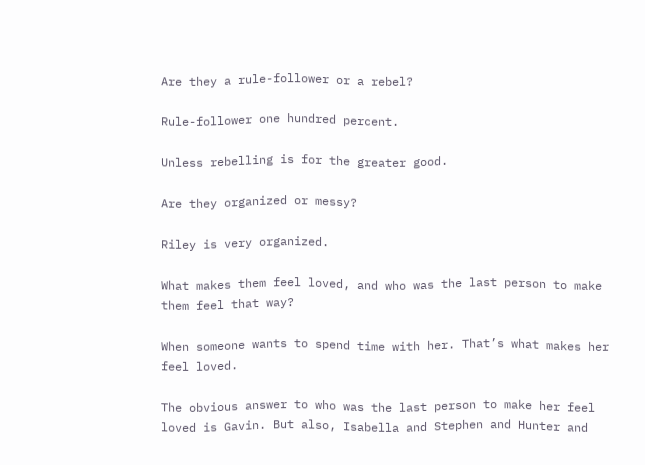Are they a rule-follower or a rebel?

Rule-follower one hundred percent.

Unless rebelling is for the greater good.

Are they organized or messy?

Riley is very organized.

What makes them feel loved, and who was the last person to make them feel that way?

When someone wants to spend time with her. That’s what makes her feel loved.

The obvious answer to who was the last person to make her feel loved is Gavin. But also, Isabella and Stephen and Hunter and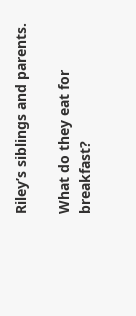Riley’s siblings and parents.

What do they eat for breakfast?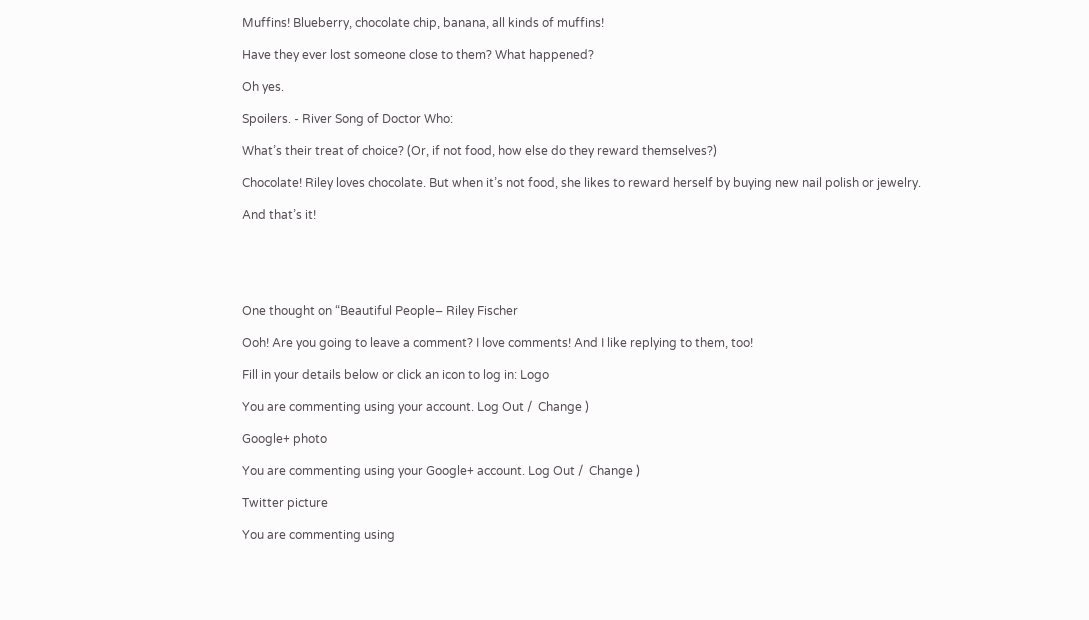Muffins! Blueberry, chocolate chip, banana, all kinds of muffins!

Have they ever lost someone close to them? What happened?

Oh yes.

Spoilers. - River Song of Doctor Who:

What’s their treat of choice? (Or, if not food, how else do they reward themselves?)

Chocolate! Riley loves chocolate. But when it’s not food, she likes to reward herself by buying new nail polish or jewelry.

And that’s it!





One thought on “Beautiful People– Riley Fischer

Ooh! Are you going to leave a comment? I love comments! And I like replying to them, too!

Fill in your details below or click an icon to log in: Logo

You are commenting using your account. Log Out /  Change )

Google+ photo

You are commenting using your Google+ account. Log Out /  Change )

Twitter picture

You are commenting using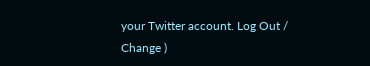your Twitter account. Log Out /  Change )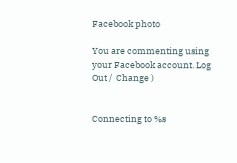Facebook photo

You are commenting using your Facebook account. Log Out /  Change )


Connecting to %s